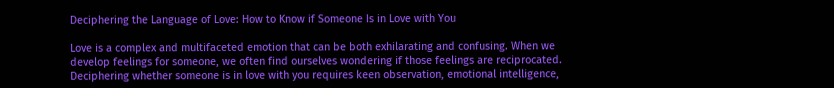Deciphering the Language of Love: How to Know if Someone Is in Love with You

Love is a complex and multifaceted emotion that can be both exhilarating and confusing. When we develop feelings for someone, we often find ourselves wondering if those feelings are reciprocated. Deciphering whether someone is in love with you requires keen observation, emotional intelligence,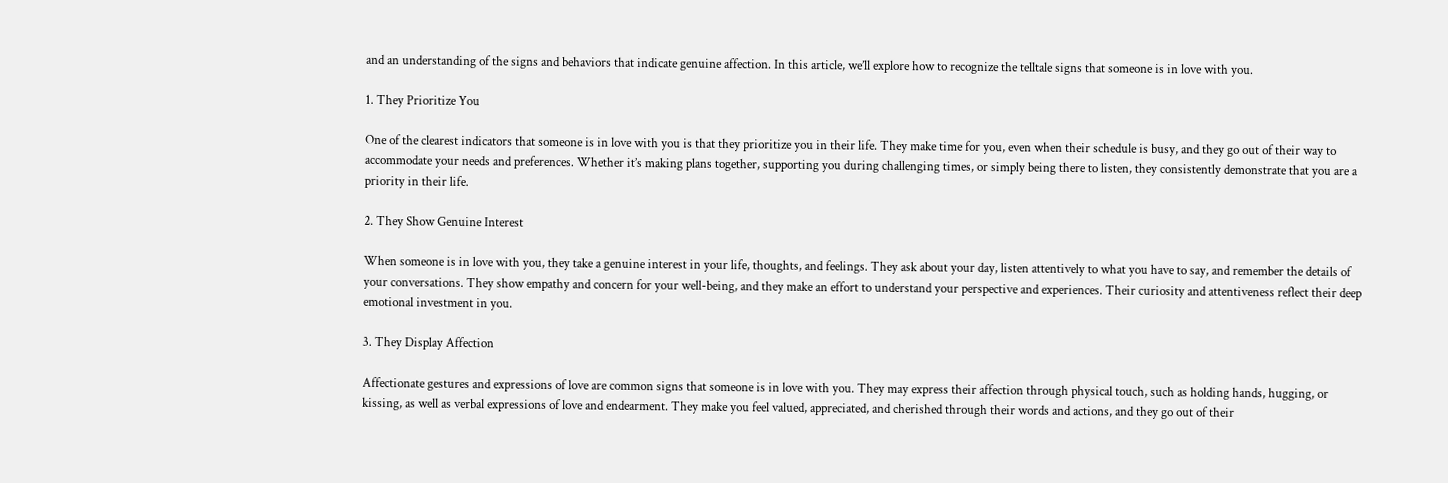and an understanding of the signs and behaviors that indicate genuine affection. In this article, we’ll explore how to recognize the telltale signs that someone is in love with you.

1. They Prioritize You

One of the clearest indicators that someone is in love with you is that they prioritize you in their life. They make time for you, even when their schedule is busy, and they go out of their way to accommodate your needs and preferences. Whether it’s making plans together, supporting you during challenging times, or simply being there to listen, they consistently demonstrate that you are a priority in their life.

2. They Show Genuine Interest

When someone is in love with you, they take a genuine interest in your life, thoughts, and feelings. They ask about your day, listen attentively to what you have to say, and remember the details of your conversations. They show empathy and concern for your well-being, and they make an effort to understand your perspective and experiences. Their curiosity and attentiveness reflect their deep emotional investment in you.

3. They Display Affection

Affectionate gestures and expressions of love are common signs that someone is in love with you. They may express their affection through physical touch, such as holding hands, hugging, or kissing, as well as verbal expressions of love and endearment. They make you feel valued, appreciated, and cherished through their words and actions, and they go out of their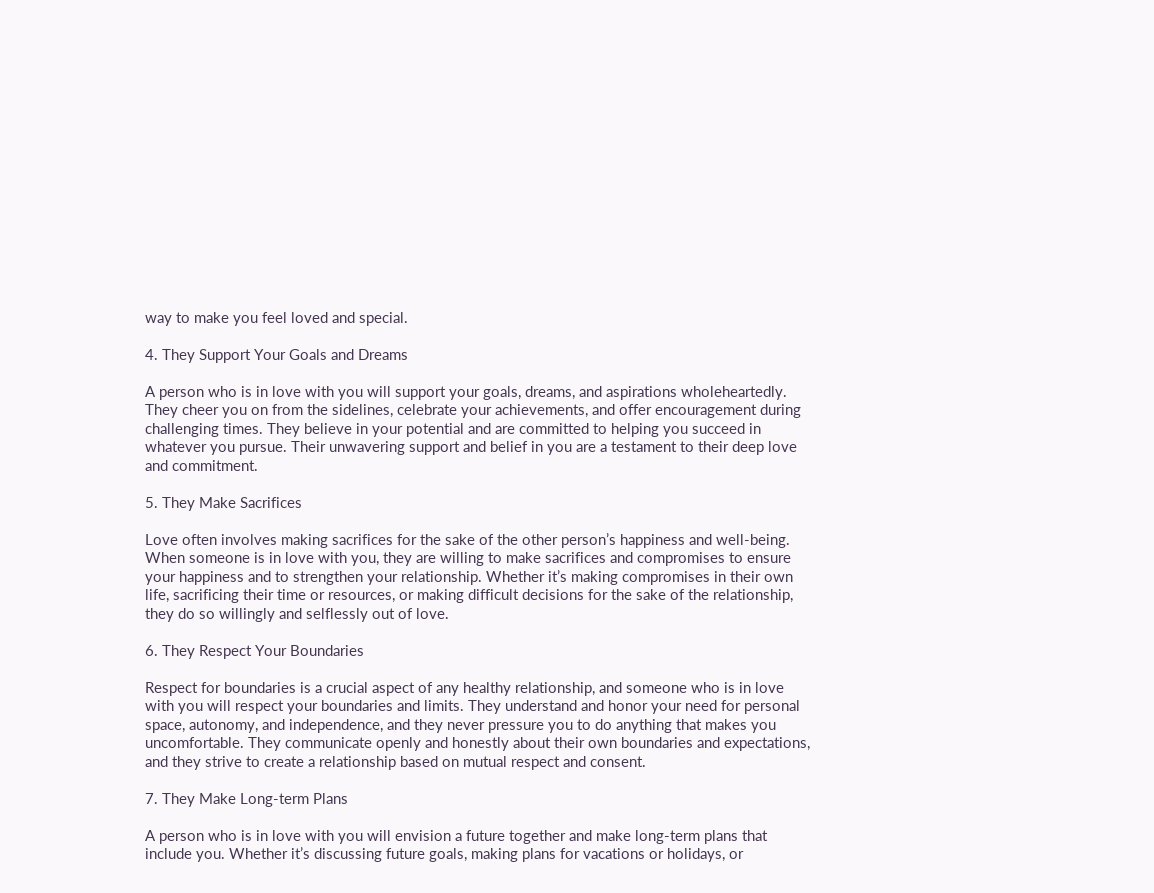way to make you feel loved and special.

4. They Support Your Goals and Dreams

A person who is in love with you will support your goals, dreams, and aspirations wholeheartedly. They cheer you on from the sidelines, celebrate your achievements, and offer encouragement during challenging times. They believe in your potential and are committed to helping you succeed in whatever you pursue. Their unwavering support and belief in you are a testament to their deep love and commitment.

5. They Make Sacrifices

Love often involves making sacrifices for the sake of the other person’s happiness and well-being. When someone is in love with you, they are willing to make sacrifices and compromises to ensure your happiness and to strengthen your relationship. Whether it’s making compromises in their own life, sacrificing their time or resources, or making difficult decisions for the sake of the relationship, they do so willingly and selflessly out of love.

6. They Respect Your Boundaries

Respect for boundaries is a crucial aspect of any healthy relationship, and someone who is in love with you will respect your boundaries and limits. They understand and honor your need for personal space, autonomy, and independence, and they never pressure you to do anything that makes you uncomfortable. They communicate openly and honestly about their own boundaries and expectations, and they strive to create a relationship based on mutual respect and consent.

7. They Make Long-term Plans

A person who is in love with you will envision a future together and make long-term plans that include you. Whether it’s discussing future goals, making plans for vacations or holidays, or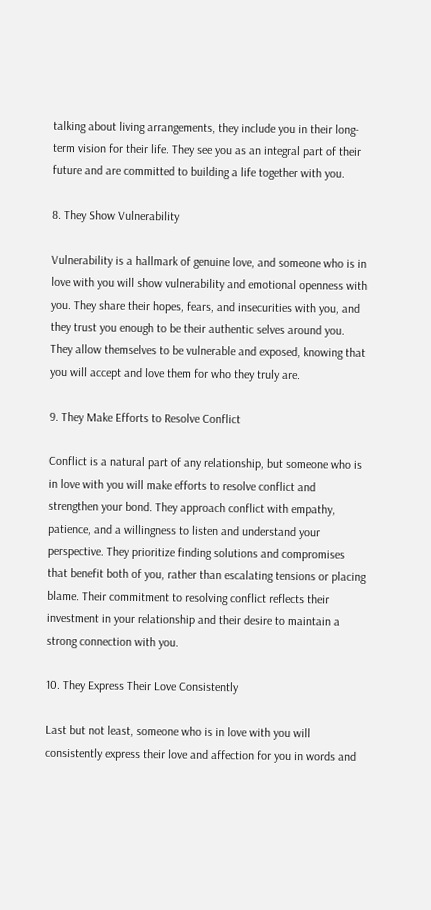talking about living arrangements, they include you in their long-term vision for their life. They see you as an integral part of their future and are committed to building a life together with you.

8. They Show Vulnerability

Vulnerability is a hallmark of genuine love, and someone who is in love with you will show vulnerability and emotional openness with you. They share their hopes, fears, and insecurities with you, and they trust you enough to be their authentic selves around you. They allow themselves to be vulnerable and exposed, knowing that you will accept and love them for who they truly are.

9. They Make Efforts to Resolve Conflict

Conflict is a natural part of any relationship, but someone who is in love with you will make efforts to resolve conflict and strengthen your bond. They approach conflict with empathy, patience, and a willingness to listen and understand your perspective. They prioritize finding solutions and compromises that benefit both of you, rather than escalating tensions or placing blame. Their commitment to resolving conflict reflects their investment in your relationship and their desire to maintain a strong connection with you.

10. They Express Their Love Consistently

Last but not least, someone who is in love with you will consistently express their love and affection for you in words and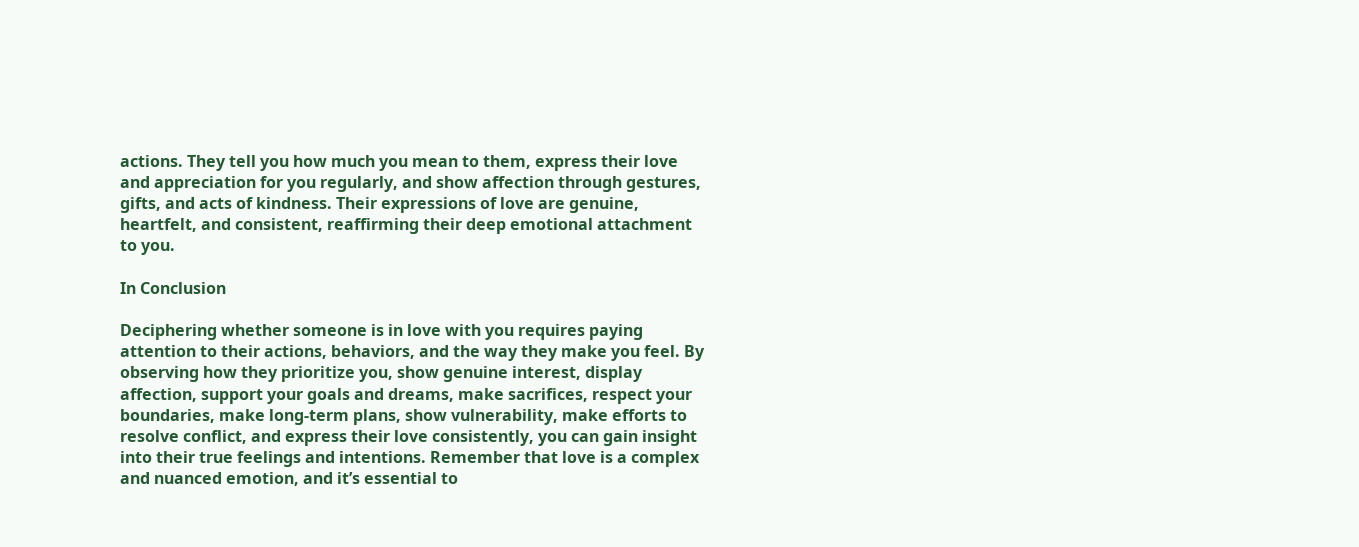actions. They tell you how much you mean to them, express their love and appreciation for you regularly, and show affection through gestures, gifts, and acts of kindness. Their expressions of love are genuine, heartfelt, and consistent, reaffirming their deep emotional attachment to you.

In Conclusion

Deciphering whether someone is in love with you requires paying attention to their actions, behaviors, and the way they make you feel. By observing how they prioritize you, show genuine interest, display affection, support your goals and dreams, make sacrifices, respect your boundaries, make long-term plans, show vulnerability, make efforts to resolve conflict, and express their love consistently, you can gain insight into their true feelings and intentions. Remember that love is a complex and nuanced emotion, and it’s essential to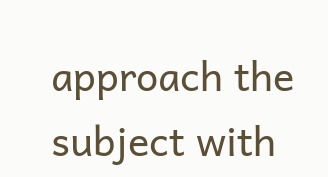approach the subject with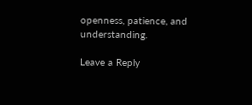openness, patience, and understanding.

Leave a Reply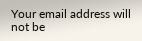Your email address will not be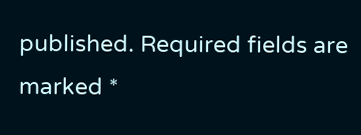published. Required fields are marked *